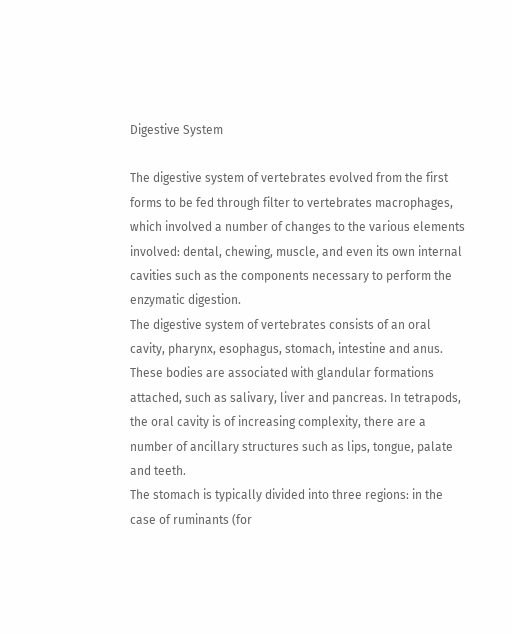Digestive System

The digestive system of vertebrates evolved from the first forms to be fed through filter to vertebrates macrophages, which involved a number of changes to the various elements involved: dental, chewing, muscle, and even its own internal cavities such as the components necessary to perform the enzymatic digestion.
The digestive system of vertebrates consists of an oral cavity, pharynx, esophagus, stomach, intestine and anus. These bodies are associated with glandular formations attached, such as salivary, liver and pancreas. In tetrapods, the oral cavity is of increasing complexity, there are a number of ancillary structures such as lips, tongue, palate and teeth.
The stomach is typically divided into three regions: in the case of ruminants (for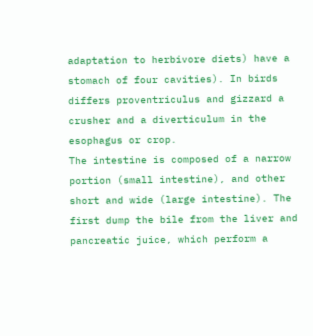adaptation to herbivore diets) have a stomach of four cavities). In birds differs proventriculus and gizzard a crusher and a diverticulum in the esophagus or crop.
The intestine is composed of a narrow portion (small intestine), and other short and wide (large intestine). The first dump the bile from the liver and pancreatic juice, which perform a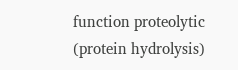function proteolytic (protein hydrolysis)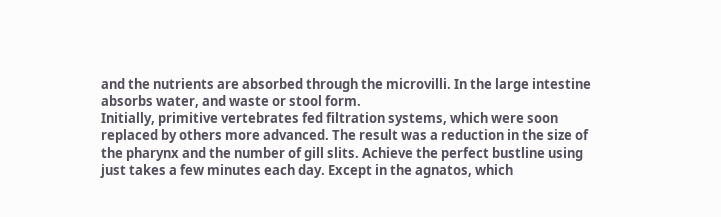and the nutrients are absorbed through the microvilli. In the large intestine absorbs water, and waste or stool form.
Initially, primitive vertebrates fed filtration systems, which were soon replaced by others more advanced. The result was a reduction in the size of the pharynx and the number of gill slits. Achieve the perfect bustline using just takes a few minutes each day. Except in the agnatos, which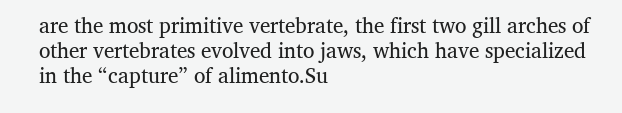are the most primitive vertebrate, the first two gill arches of other vertebrates evolved into jaws, which have specialized in the “capture” of alimento.Su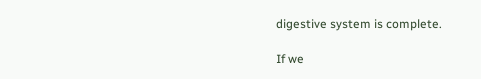digestive system is complete.

If we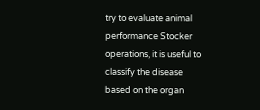try to evaluate animal performance Stocker operations, it is useful to classify the disease based on the organ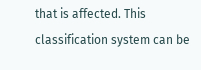that is affected. This classification system can be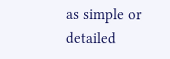as simple or detailed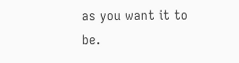as you want it to be.